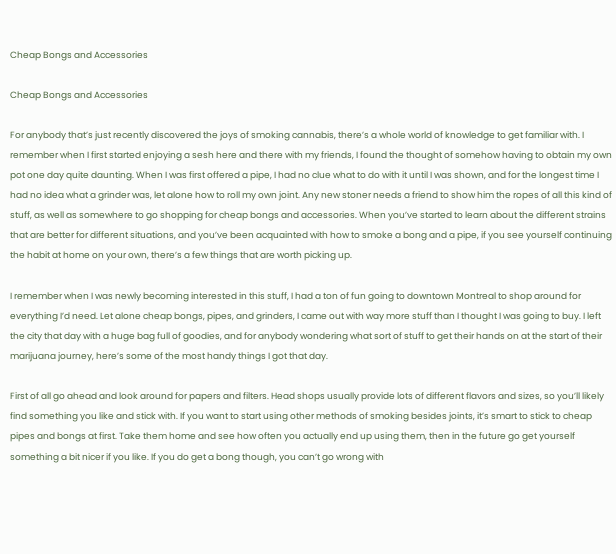Cheap Bongs and Accessories

Cheap Bongs and Accessories

For anybody that’s just recently discovered the joys of smoking cannabis, there’s a whole world of knowledge to get familiar with. I remember when I first started enjoying a sesh here and there with my friends, I found the thought of somehow having to obtain my own pot one day quite daunting. When I was first offered a pipe, I had no clue what to do with it until I was shown, and for the longest time I had no idea what a grinder was, let alone how to roll my own joint. Any new stoner needs a friend to show him the ropes of all this kind of stuff, as well as somewhere to go shopping for cheap bongs and accessories. When you’ve started to learn about the different strains that are better for different situations, and you’ve been acquainted with how to smoke a bong and a pipe, if you see yourself continuing the habit at home on your own, there’s a few things that are worth picking up.

I remember when I was newly becoming interested in this stuff, I had a ton of fun going to downtown Montreal to shop around for everything I’d need. Let alone cheap bongs, pipes, and grinders, I came out with way more stuff than I thought I was going to buy. I left the city that day with a huge bag full of goodies, and for anybody wondering what sort of stuff to get their hands on at the start of their marijuana journey, here’s some of the most handy things I got that day.

First of all go ahead and look around for papers and filters. Head shops usually provide lots of different flavors and sizes, so you’ll likely find something you like and stick with. If you want to start using other methods of smoking besides joints, it’s smart to stick to cheap pipes and bongs at first. Take them home and see how often you actually end up using them, then in the future go get yourself something a bit nicer if you like. If you do get a bong though, you can’t go wrong with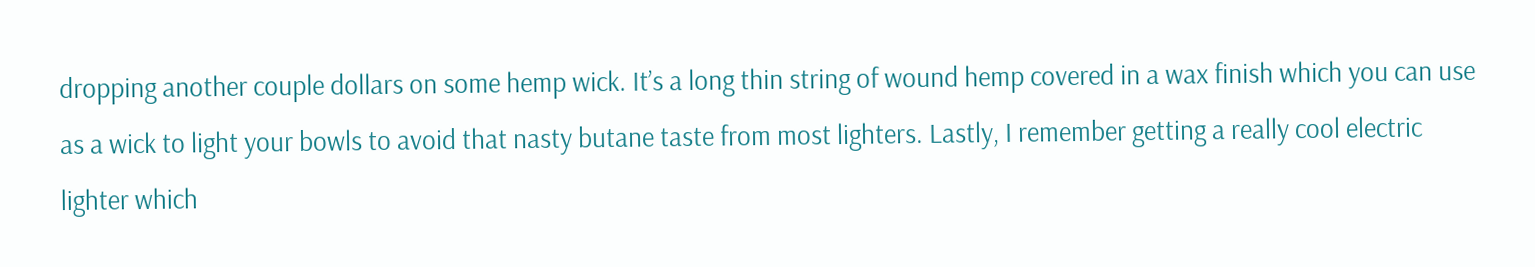dropping another couple dollars on some hemp wick. It’s a long thin string of wound hemp covered in a wax finish which you can use as a wick to light your bowls to avoid that nasty butane taste from most lighters. Lastly, I remember getting a really cool electric lighter which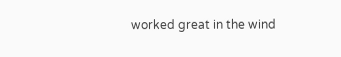worked great in the wind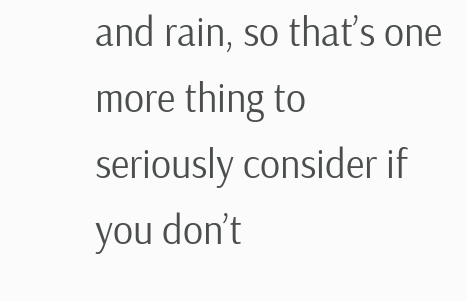and rain, so that’s one more thing to seriously consider if you don’t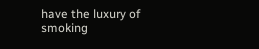have the luxury of smoking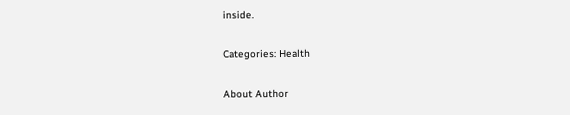inside.

Categories: Health

About Author